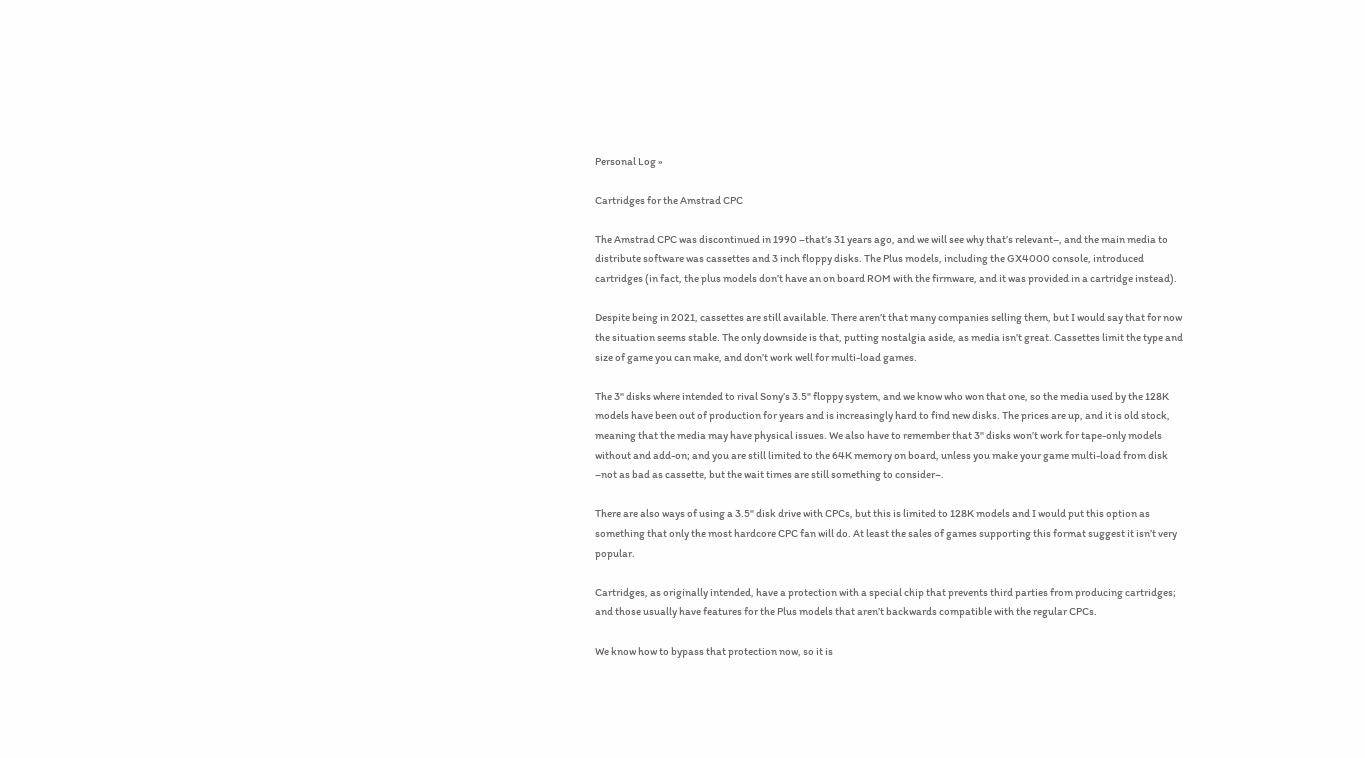Personal Log »

Cartridges for the Amstrad CPC

The Amstrad CPC was discontinued in 1990 –that’s 31 years ago, and we will see why that’s relevant–, and the main media to distribute software was cassettes and 3 inch floppy disks. The Plus models, including the GX4000 console, introduced cartridges (in fact, the plus models don’t have an on board ROM with the firmware, and it was provided in a cartridge instead).

Despite being in 2021, cassettes are still available. There aren’t that many companies selling them, but I would say that for now the situation seems stable. The only downside is that, putting nostalgia aside, as media isn’t great. Cassettes limit the type and size of game you can make, and don’t work well for multi-load games.

The 3" disks where intended to rival Sony’s 3.5" floppy system, and we know who won that one, so the media used by the 128K models have been out of production for years and is increasingly hard to find new disks. The prices are up, and it is old stock, meaning that the media may have physical issues. We also have to remember that 3" disks won’t work for tape-only models without and add-on; and you are still limited to the 64K memory on board, unless you make your game multi-load from disk –not as bad as cassette, but the wait times are still something to consider–.

There are also ways of using a 3.5" disk drive with CPCs, but this is limited to 128K models and I would put this option as something that only the most hardcore CPC fan will do. At least the sales of games supporting this format suggest it isn’t very popular.

Cartridges, as originally intended, have a protection with a special chip that prevents third parties from producing cartridges; and those usually have features for the Plus models that aren’t backwards compatible with the regular CPCs.

We know how to bypass that protection now, so it is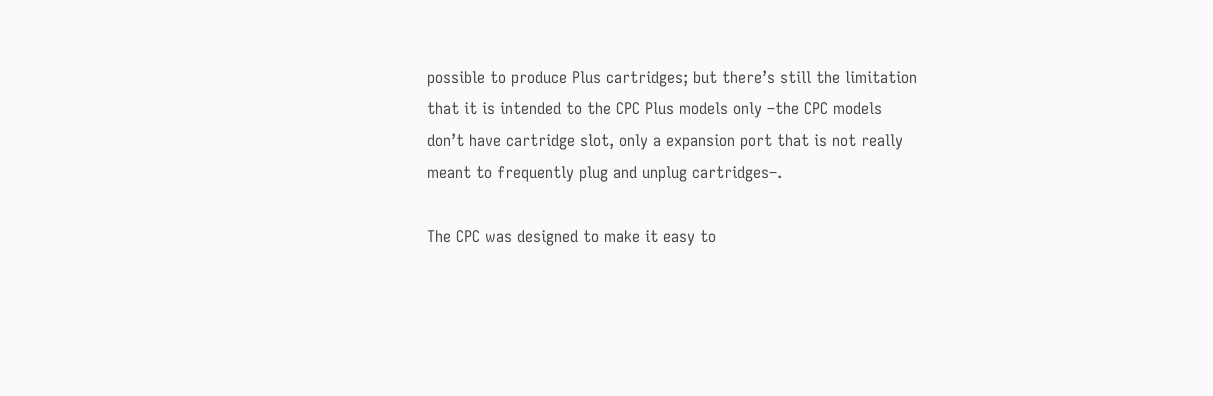possible to produce Plus cartridges; but there’s still the limitation that it is intended to the CPC Plus models only –the CPC models don’t have cartridge slot, only a expansion port that is not really meant to frequently plug and unplug cartridges–.

The CPC was designed to make it easy to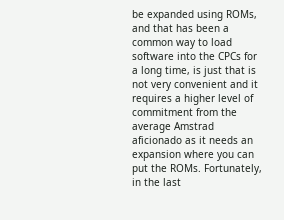be expanded using ROMs, and that has been a common way to load software into the CPCs for a long time, is just that is not very convenient and it requires a higher level of commitment from the average Amstrad aficionado as it needs an expansion where you can put the ROMs. Fortunately, in the last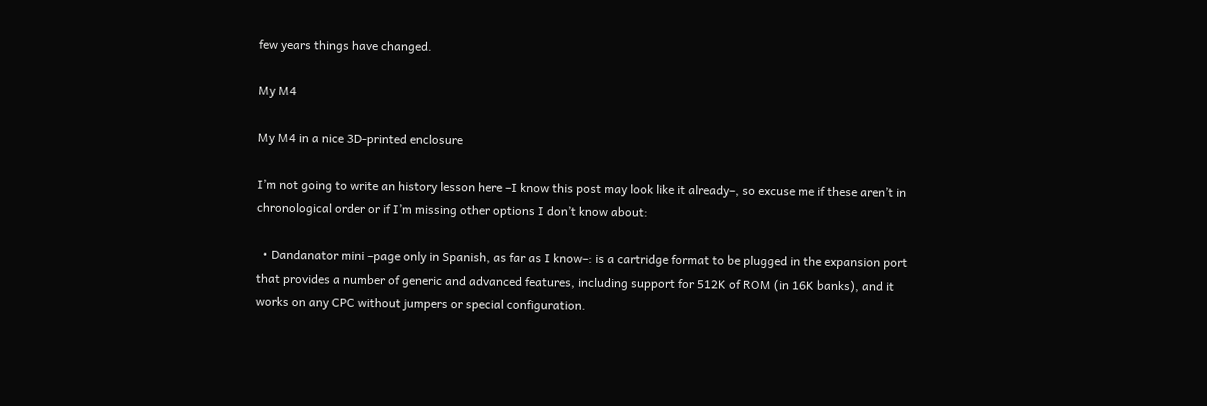few years things have changed.

My M4

My M4 in a nice 3D-printed enclosure

I’m not going to write an history lesson here –I know this post may look like it already–, so excuse me if these aren’t in chronological order or if I’m missing other options I don’t know about:

  • Dandanator mini –page only in Spanish, as far as I know–: is a cartridge format to be plugged in the expansion port that provides a number of generic and advanced features, including support for 512K of ROM (in 16K banks), and it works on any CPC without jumpers or special configuration.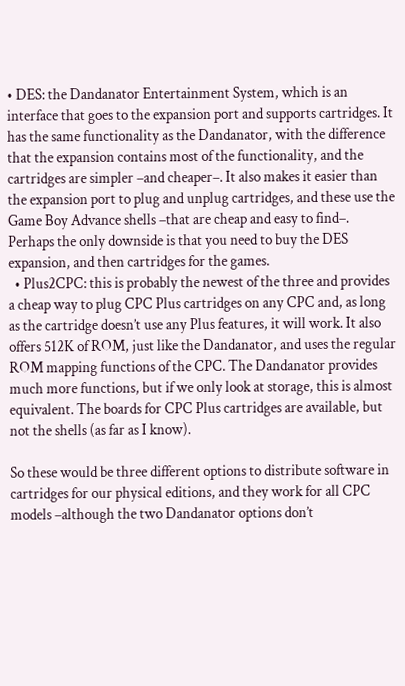• DES: the Dandanator Entertainment System, which is an interface that goes to the expansion port and supports cartridges. It has the same functionality as the Dandanator, with the difference that the expansion contains most of the functionality, and the cartridges are simpler –and cheaper–. It also makes it easier than the expansion port to plug and unplug cartridges, and these use the Game Boy Advance shells –that are cheap and easy to find–. Perhaps the only downside is that you need to buy the DES expansion, and then cartridges for the games.
  • Plus2CPC: this is probably the newest of the three and provides a cheap way to plug CPC Plus cartridges on any CPC and, as long as the cartridge doesn’t use any Plus features, it will work. It also offers 512K of ROM, just like the Dandanator, and uses the regular ROM mapping functions of the CPC. The Dandanator provides much more functions, but if we only look at storage, this is almost equivalent. The boards for CPC Plus cartridges are available, but not the shells (as far as I know).

So these would be three different options to distribute software in cartridges for our physical editions, and they work for all CPC models –although the two Dandanator options don’t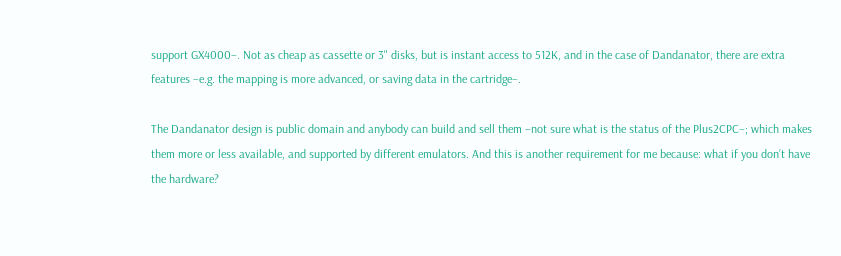support GX4000–. Not as cheap as cassette or 3" disks, but is instant access to 512K, and in the case of Dandanator, there are extra features –e.g. the mapping is more advanced, or saving data in the cartridge–.

The Dandanator design is public domain and anybody can build and sell them –not sure what is the status of the Plus2CPC–; which makes them more or less available, and supported by different emulators. And this is another requirement for me because: what if you don’t have the hardware?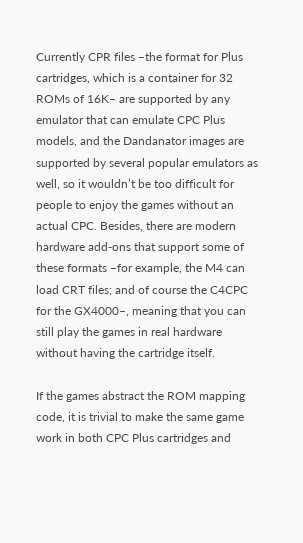Currently CPR files –the format for Plus cartridges, which is a container for 32 ROMs of 16K– are supported by any emulator that can emulate CPC Plus models, and the Dandanator images are supported by several popular emulators as well, so it wouldn’t be too difficult for people to enjoy the games without an actual CPC. Besides, there are modern hardware add-ons that support some of these formats –for example, the M4 can load CRT files; and of course the C4CPC for the GX4000–, meaning that you can still play the games in real hardware without having the cartridge itself.

If the games abstract the ROM mapping code, it is trivial to make the same game work in both CPC Plus cartridges and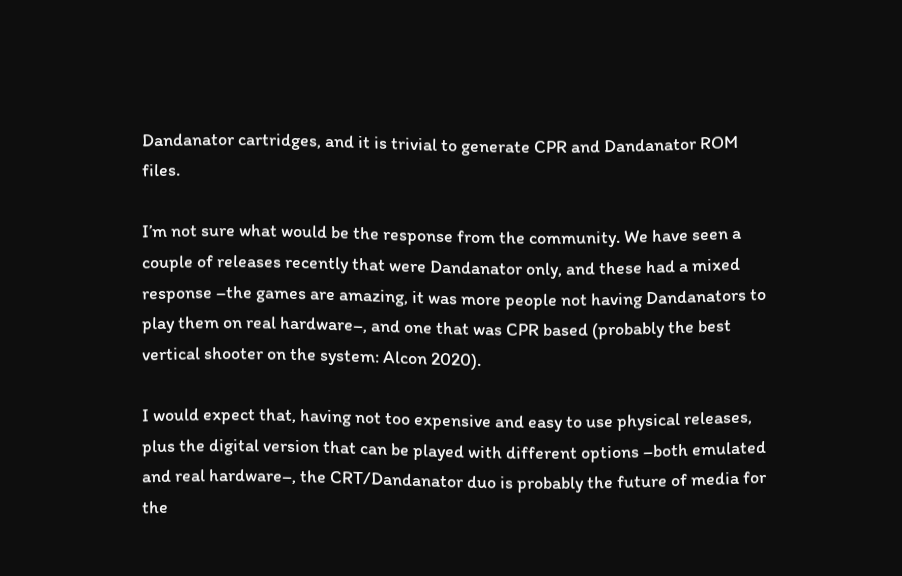Dandanator cartridges, and it is trivial to generate CPR and Dandanator ROM files.

I’m not sure what would be the response from the community. We have seen a couple of releases recently that were Dandanator only, and these had a mixed response –the games are amazing, it was more people not having Dandanators to play them on real hardware–, and one that was CPR based (probably the best vertical shooter on the system: Alcon 2020).

I would expect that, having not too expensive and easy to use physical releases, plus the digital version that can be played with different options –both emulated and real hardware–, the CRT/Dandanator duo is probably the future of media for the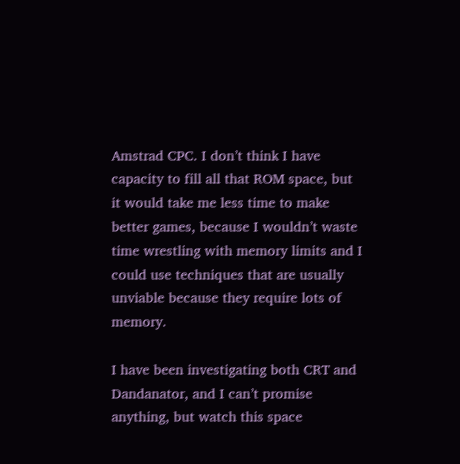Amstrad CPC. I don’t think I have capacity to fill all that ROM space, but it would take me less time to make better games, because I wouldn’t waste time wrestling with memory limits and I could use techniques that are usually unviable because they require lots of memory.

I have been investigating both CRT and Dandanator, and I can’t promise anything, but watch this space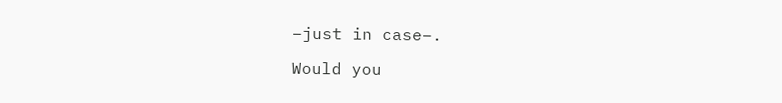–just in case–.

Would you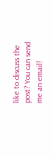like to discuss the post? You can send me an email!